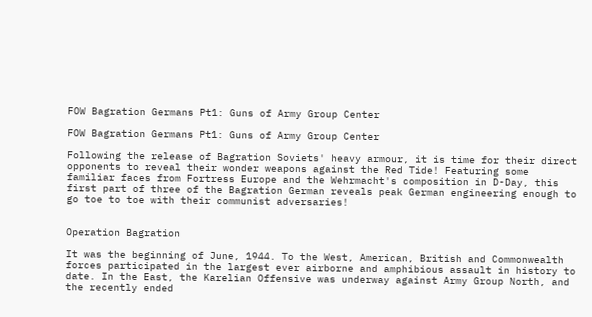FOW Bagration Germans Pt1: Guns of Army Group Center

FOW Bagration Germans Pt1: Guns of Army Group Center

Following the release of Bagration Soviets' heavy armour, it is time for their direct opponents to reveal their wonder weapons against the Red Tide! Featuring some familiar faces from Fortress Europe and the Wehrmacht's composition in D-Day, this first part of three of the Bagration German reveals peak German engineering enough to go toe to toe with their communist adversaries!


Operation Bagration

It was the beginning of June, 1944. To the West, American, British and Commonwealth forces participated in the largest ever airborne and amphibious assault in history to date. In the East, the Karelian Offensive was underway against Army Group North, and the recently ended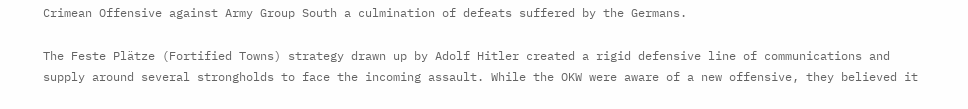Crimean Offensive against Army Group South a culmination of defeats suffered by the Germans.

The Feste Plätze (Fortified Towns) strategy drawn up by Adolf Hitler created a rigid defensive line of communications and supply around several strongholds to face the incoming assault. While the OKW were aware of a new offensive, they believed it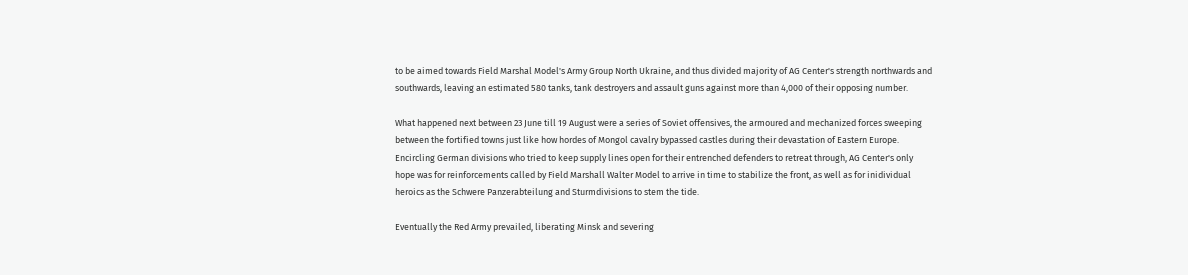to be aimed towards Field Marshal Model's Army Group North Ukraine, and thus divided majority of AG Center's strength northwards and southwards, leaving an estimated 580 tanks, tank destroyers and assault guns against more than 4,000 of their opposing number.

What happened next between 23 June till 19 August were a series of Soviet offensives, the armoured and mechanized forces sweeping between the fortified towns just like how hordes of Mongol cavalry bypassed castles during their devastation of Eastern Europe. Encircling German divisions who tried to keep supply lines open for their entrenched defenders to retreat through, AG Center's only hope was for reinforcements called by Field Marshall Walter Model to arrive in time to stabilize the front, as well as for inidividual heroics as the Schwere Panzerabteilung and Sturmdivisions to stem the tide.

Eventually the Red Army prevailed, liberating Minsk and severing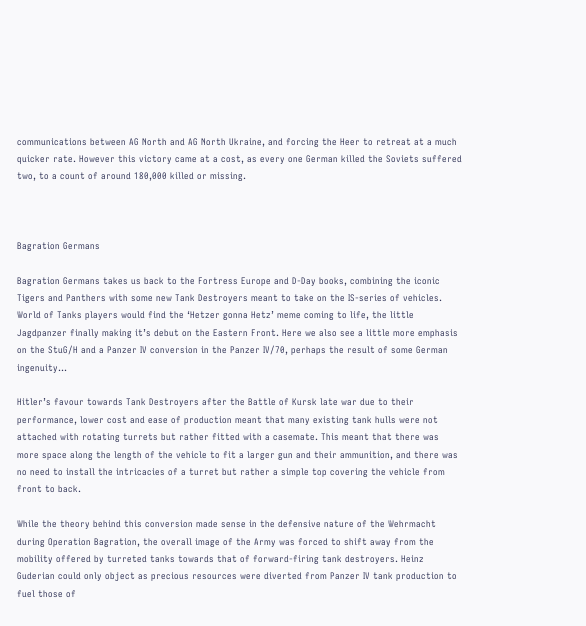communications between AG North and AG North Ukraine, and forcing the Heer to retreat at a much quicker rate. However this victory came at a cost, as every one German killed the Soviets suffered two, to a count of around 180,000 killed or missing.



Bagration Germans

Bagration Germans takes us back to the Fortress Europe and D-Day books, combining the iconic Tigers and Panthers with some new Tank Destroyers meant to take on the IS-series of vehicles. World of Tanks players would find the ‘Hetzer gonna Hetz’ meme coming to life, the little Jagdpanzer finally making it’s debut on the Eastern Front. Here we also see a little more emphasis on the StuG/H and a Panzer IV conversion in the Panzer IV/70, perhaps the result of some German ingenuity…

Hitler’s favour towards Tank Destroyers after the Battle of Kursk late war due to their performance, lower cost and ease of production meant that many existing tank hulls were not attached with rotating turrets but rather fitted with a casemate. This meant that there was more space along the length of the vehicle to fit a larger gun and their ammunition, and there was no need to install the intricacies of a turret but rather a simple top covering the vehicle from front to back.

While the theory behind this conversion made sense in the defensive nature of the Wehrmacht during Operation Bagration, the overall image of the Army was forced to shift away from the mobility offered by turreted tanks towards that of forward-firing tank destroyers. Heinz Guderian could only object as precious resources were diverted from Panzer IV tank production to fuel those of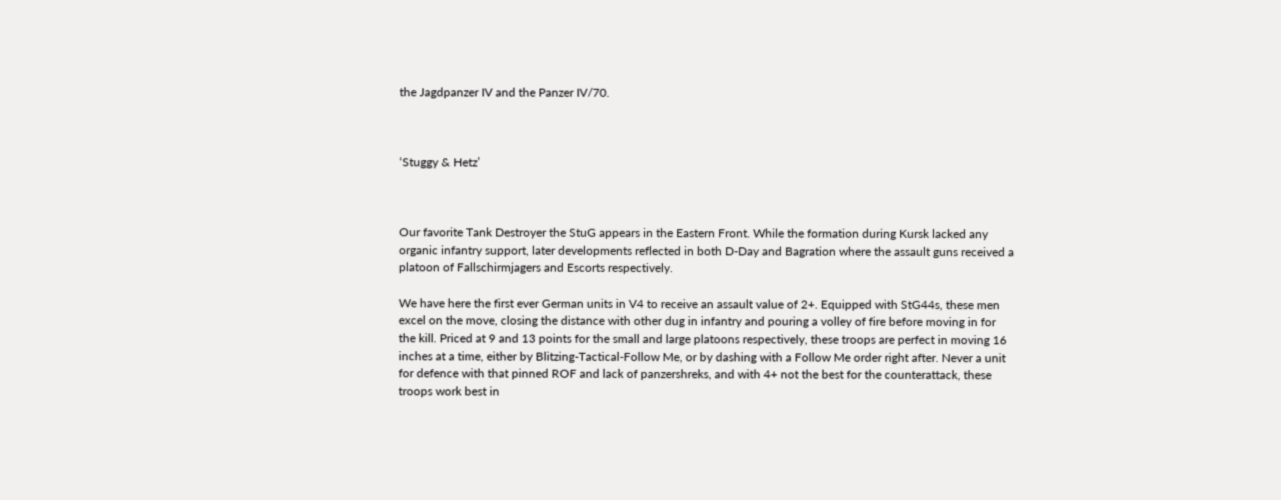the Jagdpanzer IV and the Panzer IV/70.



‘Stuggy & Hetz’



Our favorite Tank Destroyer the StuG appears in the Eastern Front. While the formation during Kursk lacked any organic infantry support, later developments reflected in both D-Day and Bagration where the assault guns received a platoon of Fallschirmjagers and Escorts respectively.

We have here the first ever German units in V4 to receive an assault value of 2+. Equipped with StG44s, these men excel on the move, closing the distance with other dug in infantry and pouring a volley of fire before moving in for the kill. Priced at 9 and 13 points for the small and large platoons respectively, these troops are perfect in moving 16 inches at a time, either by Blitzing-Tactical-Follow Me, or by dashing with a Follow Me order right after. Never a unit for defence with that pinned ROF and lack of panzershreks, and with 4+ not the best for the counterattack, these troops work best in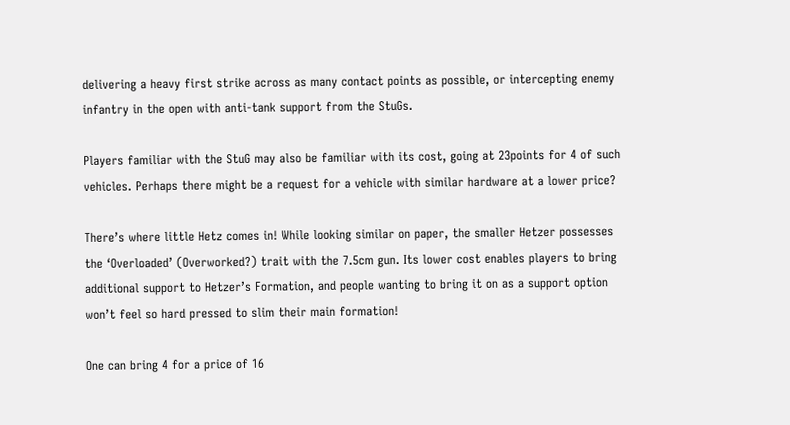delivering a heavy first strike across as many contact points as possible, or intercepting enemy infantry in the open with anti-tank support from the StuGs.

Players familiar with the StuG may also be familiar with its cost, going at 23points for 4 of such vehicles. Perhaps there might be a request for a vehicle with similar hardware at a lower price?

There’s where little Hetz comes in! While looking similar on paper, the smaller Hetzer possesses the ‘Overloaded’ (Overworked?) trait with the 7.5cm gun. Its lower cost enables players to bring additional support to Hetzer’s Formation, and people wanting to bring it on as a support option won’t feel so hard pressed to slim their main formation!

One can bring 4 for a price of 16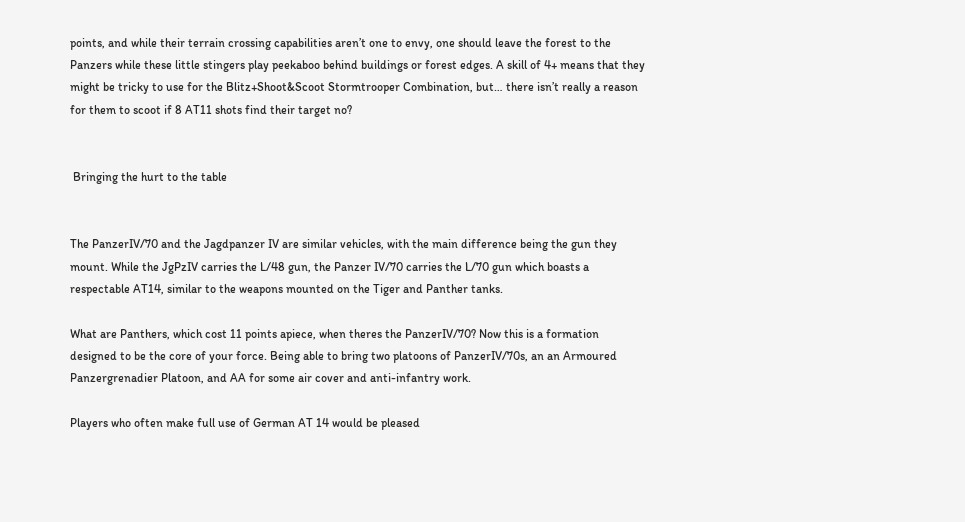points, and while their terrain crossing capabilities aren’t one to envy, one should leave the forest to the Panzers while these little stingers play peekaboo behind buildings or forest edges. A skill of 4+ means that they might be tricky to use for the Blitz+Shoot&Scoot Stormtrooper Combination, but… there isn’t really a reason for them to scoot if 8 AT11 shots find their target no?


 Bringing the hurt to the table


The PanzerIV/70 and the Jagdpanzer IV are similar vehicles, with the main difference being the gun they mount. While the JgPzIV carries the L/48 gun, the Panzer IV/70 carries the L/70 gun which boasts a respectable AT14, similar to the weapons mounted on the Tiger and Panther tanks.

What are Panthers, which cost 11 points apiece, when theres the PanzerIV/70? Now this is a formation designed to be the core of your force. Being able to bring two platoons of PanzerIV/70s, an an Armoured Panzergrenadier Platoon, and AA for some air cover and anti-infantry work.

Players who often make full use of German AT 14 would be pleased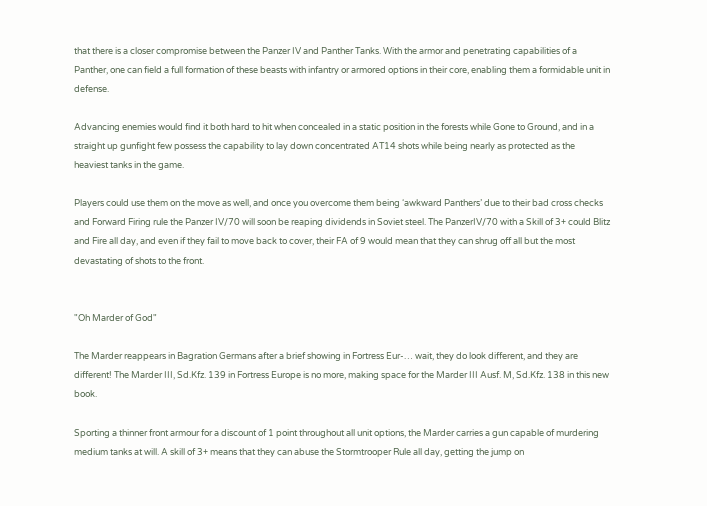that there is a closer compromise between the Panzer IV and Panther Tanks. With the armor and penetrating capabilities of a Panther, one can field a full formation of these beasts with infantry or armored options in their core, enabling them a formidable unit in defense.

Advancing enemies would find it both hard to hit when concealed in a static position in the forests while Gone to Ground, and in a straight up gunfight few possess the capability to lay down concentrated AT14 shots while being nearly as protected as the heaviest tanks in the game.

Players could use them on the move as well, and once you overcome them being ‘awkward Panthers’ due to their bad cross checks and Forward Firing rule the Panzer IV/70 will soon be reaping dividends in Soviet steel. The PanzerIV/70 with a Skill of 3+ could Blitz and Fire all day, and even if they fail to move back to cover, their FA of 9 would mean that they can shrug off all but the most devastating of shots to the front.


"Oh Marder of God"

The Marder reappears in Bagration Germans after a brief showing in Fortress Eur-… wait, they do look different, and they are different! The Marder III, Sd.Kfz. 139 in Fortress Europe is no more, making space for the Marder III Ausf. M, Sd.Kfz. 138 in this new book.

Sporting a thinner front armour for a discount of 1 point throughout all unit options, the Marder carries a gun capable of murdering medium tanks at will. A skill of 3+ means that they can abuse the Stormtrooper Rule all day, getting the jump on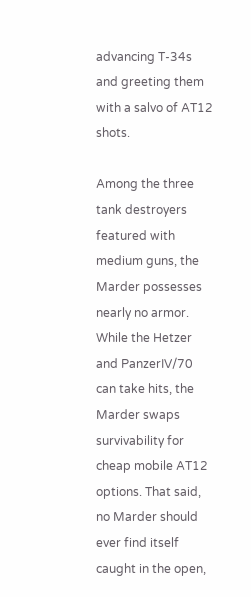advancing T-34s and greeting them with a salvo of AT12 shots.

Among the three tank destroyers featured with medium guns, the Marder possesses nearly no armor. While the Hetzer and PanzerIV/70 can take hits, the Marder swaps survivability for cheap mobile AT12 options. That said, no Marder should ever find itself caught in the open,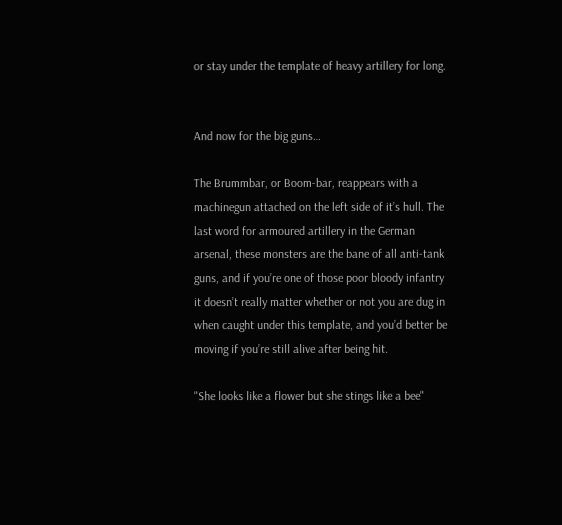or stay under the template of heavy artillery for long.


And now for the big guns…

The Brummbar, or Boom-bar, reappears with a machinegun attached on the left side of it’s hull. The last word for armoured artillery in the German arsenal, these monsters are the bane of all anti-tank guns, and if you’re one of those poor bloody infantry it doesn’t really matter whether or not you are dug in when caught under this template, and you’d better be moving if you’re still alive after being hit.

"She looks like a flower but she stings like a bee"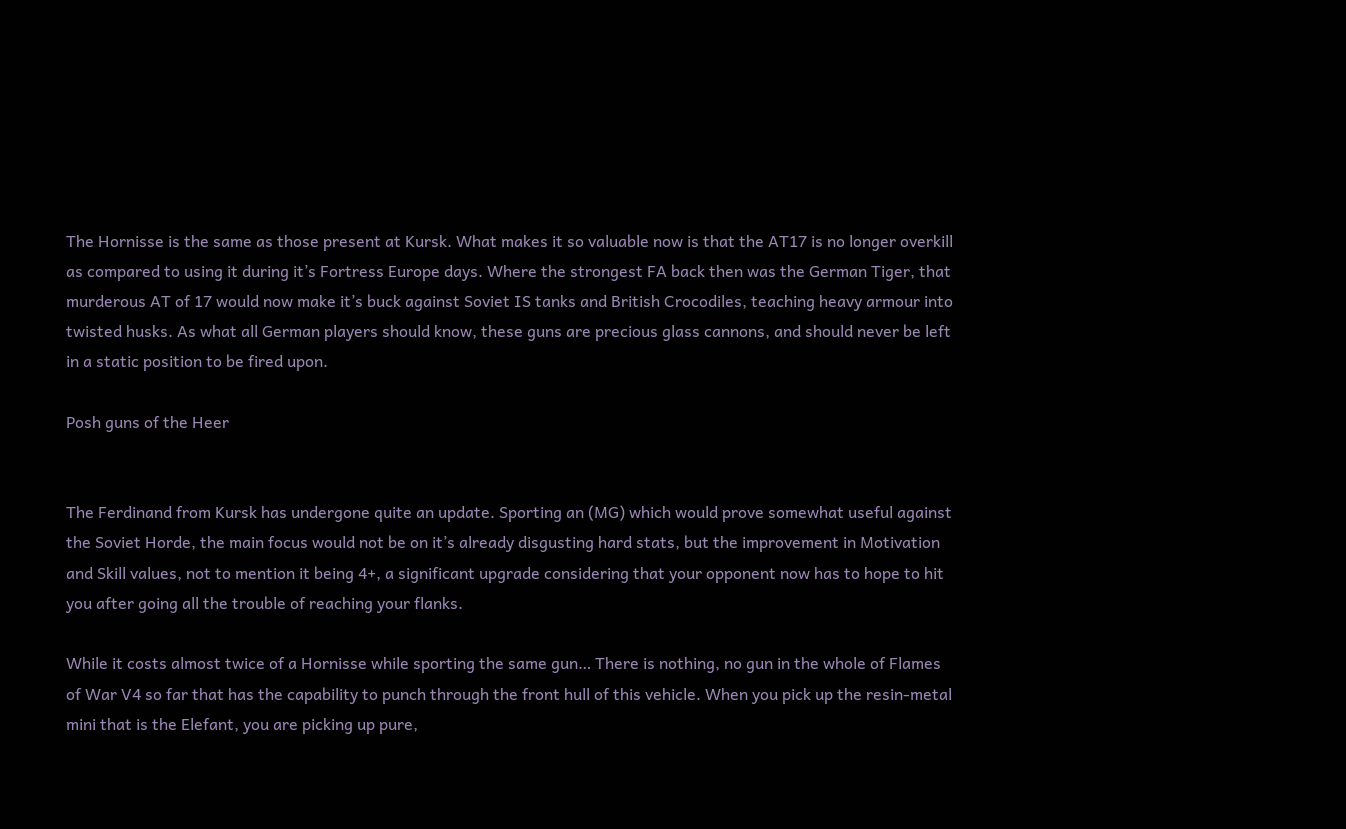The Hornisse is the same as those present at Kursk. What makes it so valuable now is that the AT17 is no longer overkill as compared to using it during it’s Fortress Europe days. Where the strongest FA back then was the German Tiger, that murderous AT of 17 would now make it’s buck against Soviet IS tanks and British Crocodiles, teaching heavy armour into twisted husks. As what all German players should know, these guns are precious glass cannons, and should never be left in a static position to be fired upon.

Posh guns of the Heer


The Ferdinand from Kursk has undergone quite an update. Sporting an (MG) which would prove somewhat useful against the Soviet Horde, the main focus would not be on it’s already disgusting hard stats, but the improvement in Motivation and Skill values, not to mention it being 4+, a significant upgrade considering that your opponent now has to hope to hit you after going all the trouble of reaching your flanks.

While it costs almost twice of a Hornisse while sporting the same gun… There is nothing, no gun in the whole of Flames of War V4 so far that has the capability to punch through the front hull of this vehicle. When you pick up the resin-metal mini that is the Elefant, you are picking up pure,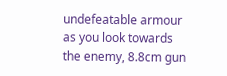undefeatable armour as you look towards the enemy, 8.8cm gun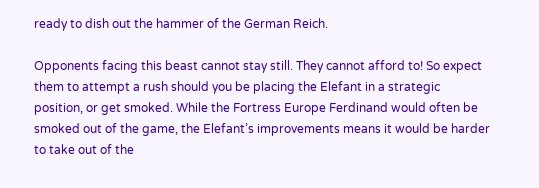ready to dish out the hammer of the German Reich.

Opponents facing this beast cannot stay still. They cannot afford to! So expect them to attempt a rush should you be placing the Elefant in a strategic position, or get smoked. While the Fortress Europe Ferdinand would often be smoked out of the game, the Elefant’s improvements means it would be harder to take out of the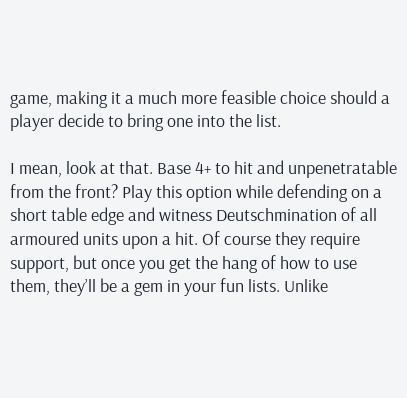game, making it a much more feasible choice should a player decide to bring one into the list.

I mean, look at that. Base 4+ to hit and unpenetratable from the front? Play this option while defending on a short table edge and witness Deutschmination of all armoured units upon a hit. Of course they require support, but once you get the hang of how to use them, they’ll be a gem in your fun lists. Unlike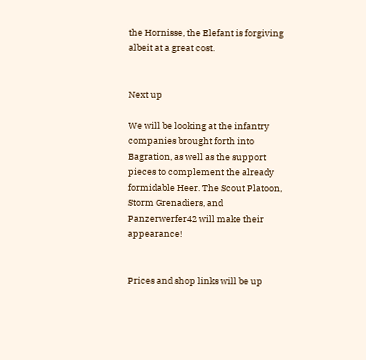the Hornisse, the Elefant is forgiving albeit at a great cost.


Next up

We will be looking at the infantry companies brought forth into Bagration, as well as the support pieces to complement the already formidable Heer. The Scout Platoon, Storm Grenadiers, and Panzerwerfer42 will make their appearance!


Prices and shop links will be up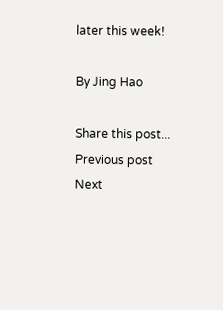later this week!

By Jing Hao

Share this post...
Previous post Next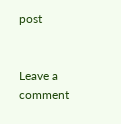post


Leave a comment